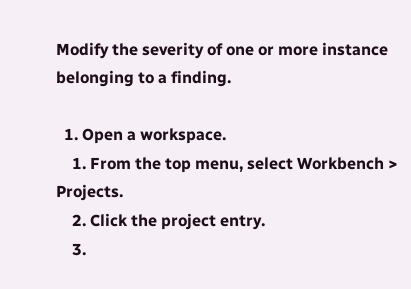Modify the severity of one or more instance belonging to a finding.

  1. Open a workspace.
    1. From the top menu, select Workbench > Projects.
    2. Click the project entry.
    3.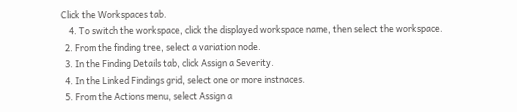Click the Workspaces tab.
    4. To switch the workspace, click the displayed workspace name, then select the workspace.
  2. From the finding tree, select a variation node.
  3. In the Finding Details tab, click Assign a Severity.
  4. In the Linked Findings grid, select one or more instnaces.
  5. From the Actions menu, select Assign a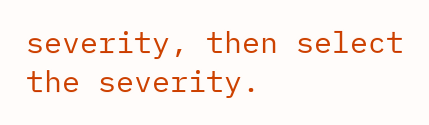severity, then select the severity.